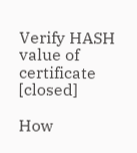Verify HASH value of certificate [closed]

How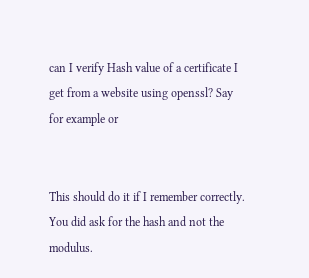can I verify Hash value of a certificate I get from a website using openssl? Say for example or


This should do it if I remember correctly. You did ask for the hash and not the modulus.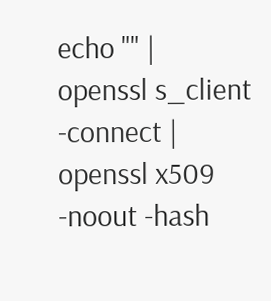echo "" | openssl s_client -connect | openssl x509 -noout -hash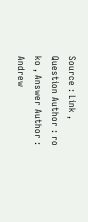Source : Link , Question Author : ro ko , Answer Author : Andrew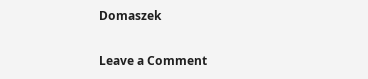Domaszek

Leave a Comment